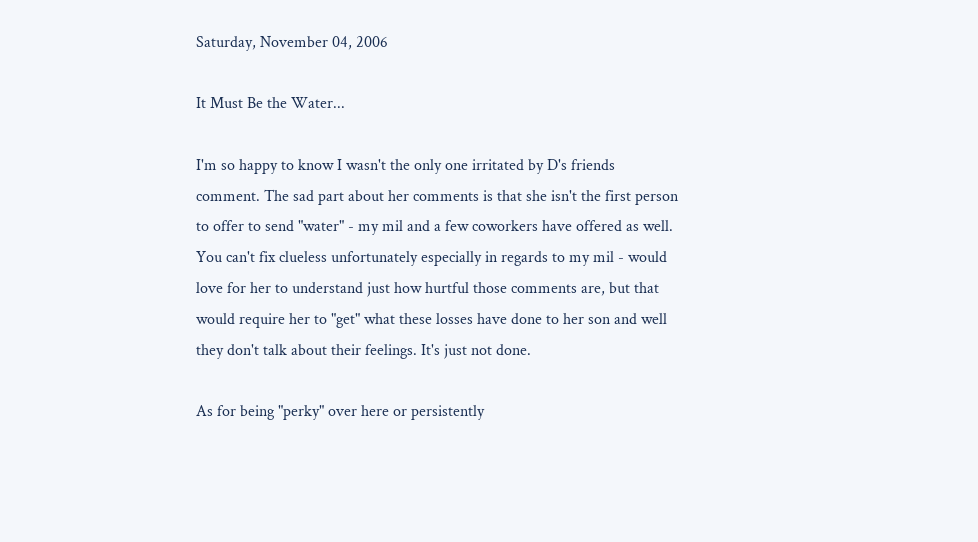Saturday, November 04, 2006

It Must Be the Water...

I'm so happy to know I wasn't the only one irritated by D's friends comment. The sad part about her comments is that she isn't the first person to offer to send "water" - my mil and a few coworkers have offered as well. You can't fix clueless unfortunately especially in regards to my mil - would love for her to understand just how hurtful those comments are, but that would require her to "get" what these losses have done to her son and well they don't talk about their feelings. It's just not done.

As for being "perky" over here or persistently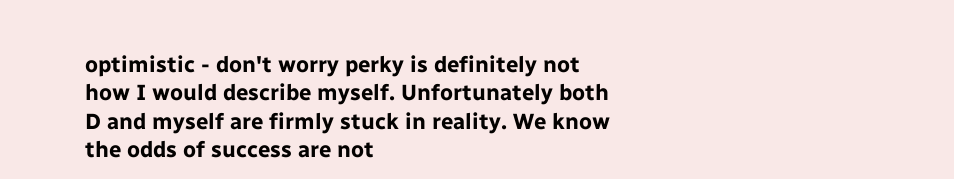optimistic - don't worry perky is definitely not how I would describe myself. Unfortunately both D and myself are firmly stuck in reality. We know the odds of success are not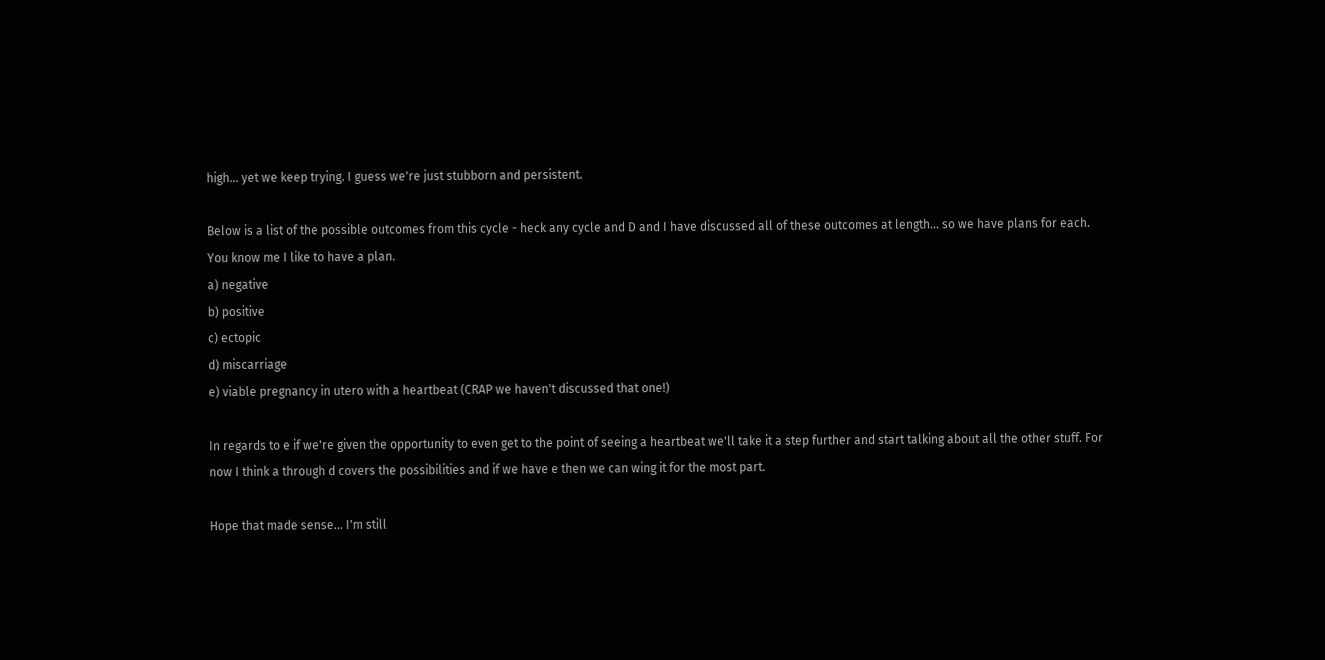high... yet we keep trying. I guess we're just stubborn and persistent.

Below is a list of the possible outcomes from this cycle - heck any cycle and D and I have discussed all of these outcomes at length... so we have plans for each. You know me I like to have a plan.
a) negative
b) positive
c) ectopic
d) miscarriage
e) viable pregnancy in utero with a heartbeat (CRAP we haven't discussed that one!)

In regards to e if we're given the opportunity to even get to the point of seeing a heartbeat we'll take it a step further and start talking about all the other stuff. For now I think a through d covers the possibilities and if we have e then we can wing it for the most part.

Hope that made sense... I'm still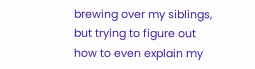brewing over my siblings, but trying to figure out how to even explain my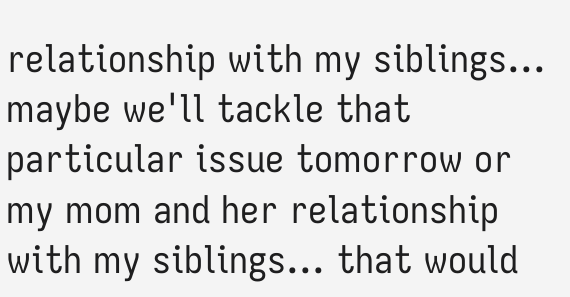relationship with my siblings... maybe we'll tackle that particular issue tomorrow or my mom and her relationship with my siblings... that would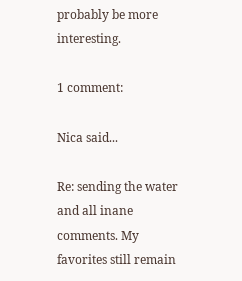probably be more interesting.

1 comment:

Nica said...

Re: sending the water and all inane comments. My favorites still remain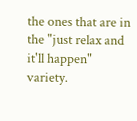the ones that are in the "just relax and it'll happen" variety.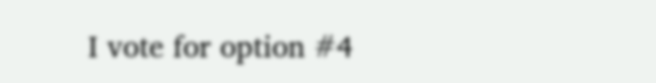I vote for option #4